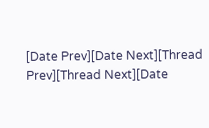[Date Prev][Date Next][Thread Prev][Thread Next][Date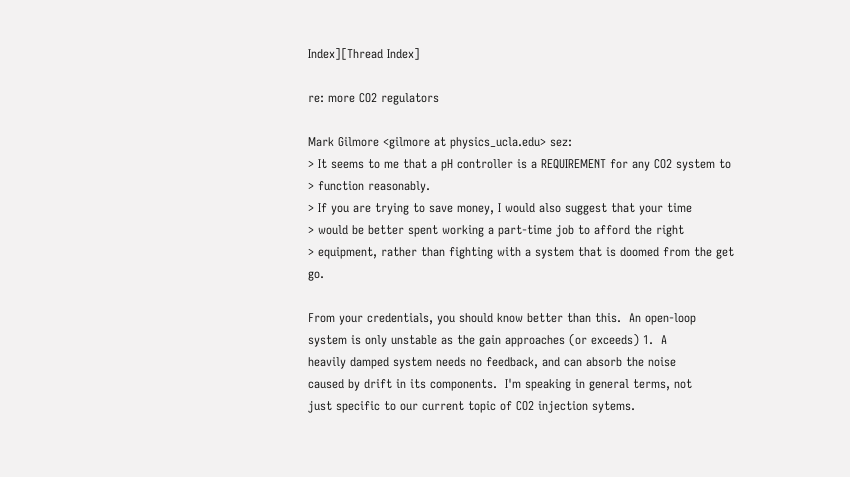Index][Thread Index]

re: more CO2 regulators

Mark Gilmore <gilmore at physics_ucla.edu> sez:
> It seems to me that a pH controller is a REQUIREMENT for any CO2 system to
> function reasonably.
> If you are trying to save money, I would also suggest that your time
> would be better spent working a part-time job to afford the right
> equipment, rather than fighting with a system that is doomed from the get go.

From your credentials, you should know better than this.  An open-loop
system is only unstable as the gain approaches (or exceeds) 1.  A
heavily damped system needs no feedback, and can absorb the noise
caused by drift in its components.  I'm speaking in general terms, not
just specific to our current topic of CO2 injection sytems.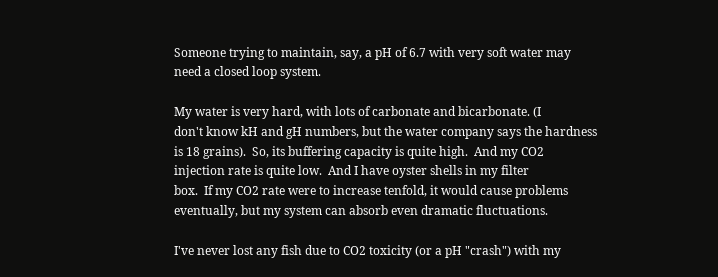Someone trying to maintain, say, a pH of 6.7 with very soft water may
need a closed loop system.

My water is very hard, with lots of carbonate and bicarbonate. (I
don't know kH and gH numbers, but the water company says the hardness
is 18 grains).  So, its buffering capacity is quite high.  And my CO2
injection rate is quite low.  And I have oyster shells in my filter
box.  If my CO2 rate were to increase tenfold, it would cause problems
eventually, but my system can absorb even dramatic fluctuations.

I've never lost any fish due to CO2 toxicity (or a pH "crash") with my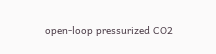open-loop pressurized CO2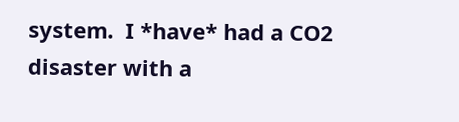system.  I *have* had a CO2 disaster with a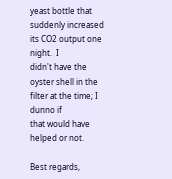yeast bottle that suddenly increased its CO2 output one night.  I
didn't have the oyster shell in the filter at the time; I dunno if
that would have helped or not.

Best regards,